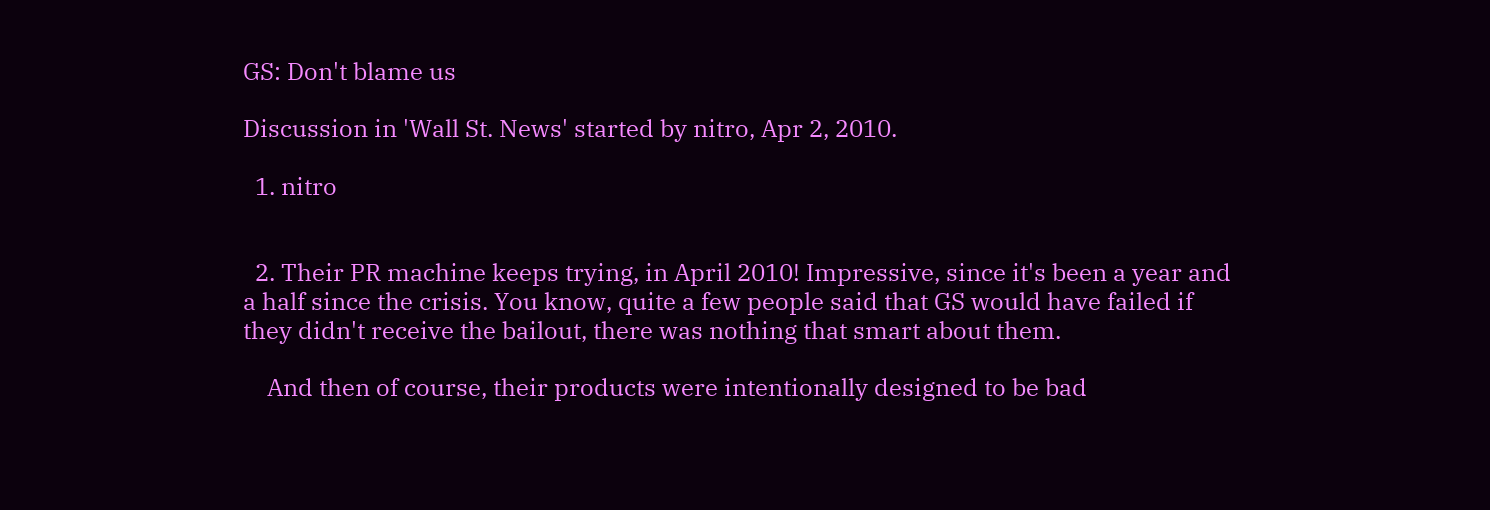GS: Don't blame us

Discussion in 'Wall St. News' started by nitro, Apr 2, 2010.

  1. nitro


  2. Their PR machine keeps trying, in April 2010! Impressive, since it's been a year and a half since the crisis. You know, quite a few people said that GS would have failed if they didn't receive the bailout, there was nothing that smart about them.

    And then of course, their products were intentionally designed to be bad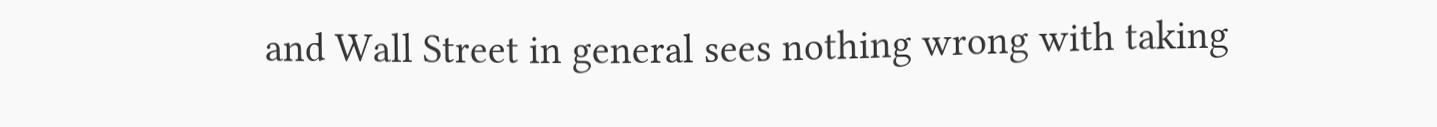and Wall Street in general sees nothing wrong with taking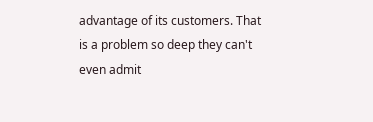advantage of its customers. That is a problem so deep they can't even admit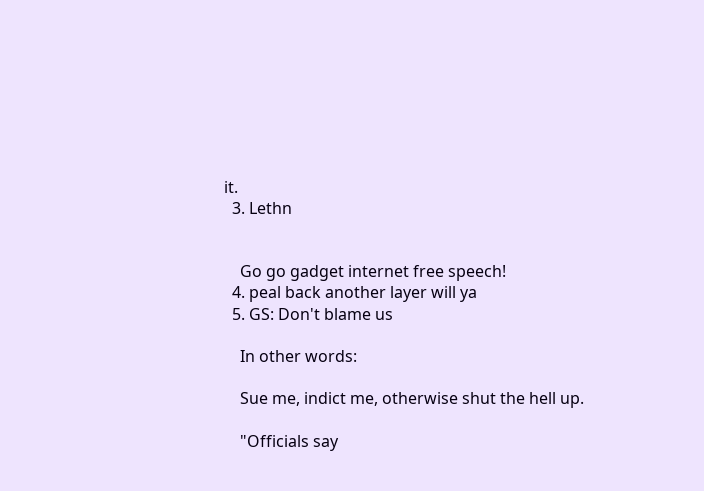it.
  3. Lethn


    Go go gadget internet free speech!
  4. peal back another layer will ya
  5. GS: Don't blame us

    In other words:

    Sue me, indict me, otherwise shut the hell up.

    "Officials say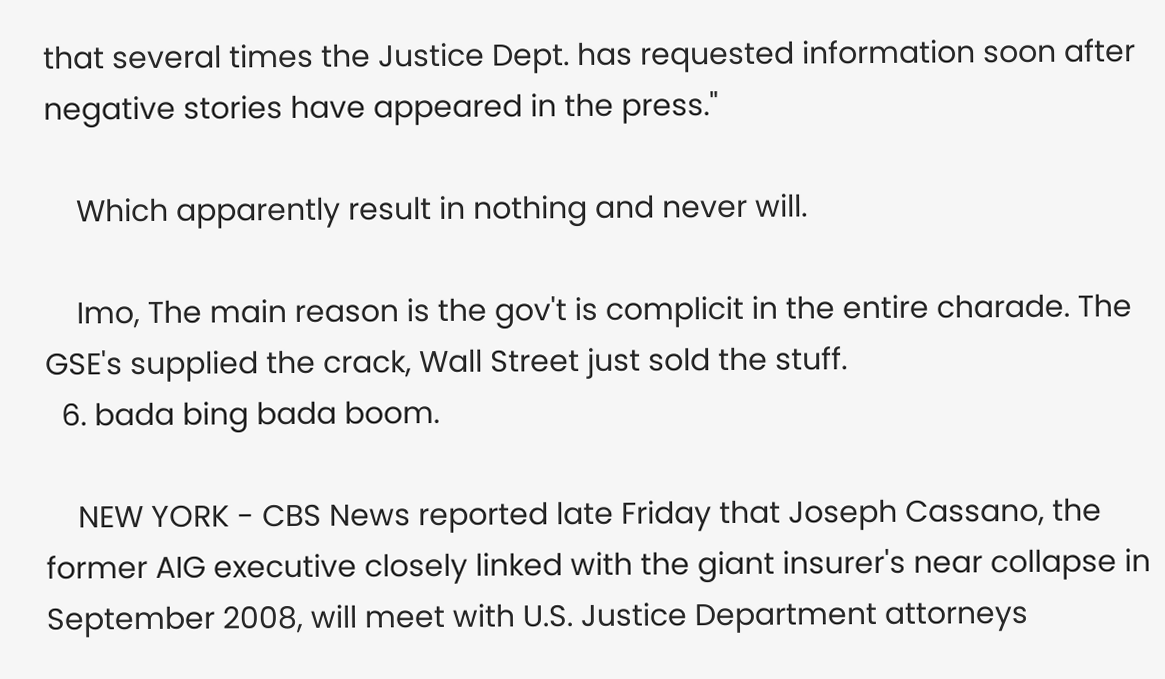that several times the Justice Dept. has requested information soon after negative stories have appeared in the press."

    Which apparently result in nothing and never will.

    Imo, The main reason is the gov't is complicit in the entire charade. The GSE's supplied the crack, Wall Street just sold the stuff.
  6. bada bing bada boom.

    NEW YORK - CBS News reported late Friday that Joseph Cassano, the former AIG executive closely linked with the giant insurer's near collapse in September 2008, will meet with U.S. Justice Department attorneys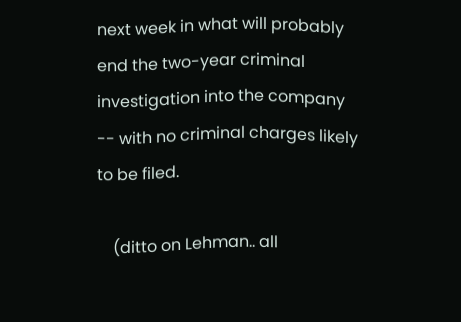next week in what will probably end the two-year criminal investigation into the company -- with no criminal charges likely to be filed.

    (ditto on Lehman.. all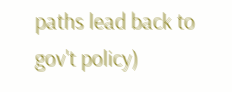paths lead back to gov't policy)